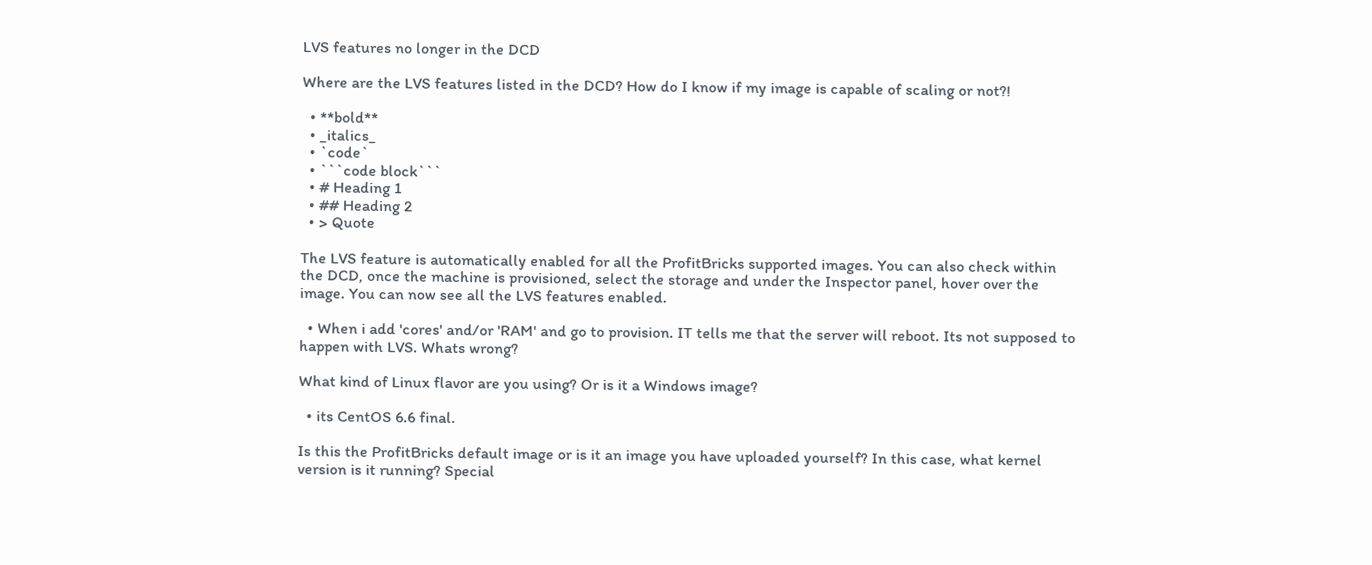LVS features no longer in the DCD

Where are the LVS features listed in the DCD? How do I know if my image is capable of scaling or not?!

  • **bold**
  • _italics_
  • `code`
  • ```code block```
  • # Heading 1
  • ## Heading 2
  • > Quote

The LVS feature is automatically enabled for all the ProfitBricks supported images. You can also check within the DCD, once the machine is provisioned, select the storage and under the Inspector panel, hover over the image. You can now see all the LVS features enabled.

  • When i add 'cores' and/or 'RAM' and go to provision. IT tells me that the server will reboot. Its not supposed to happen with LVS. Whats wrong?

What kind of Linux flavor are you using? Or is it a Windows image?

  • its CentOS 6.6 final.

Is this the ProfitBricks default image or is it an image you have uploaded yourself? In this case, what kernel version is it running? Special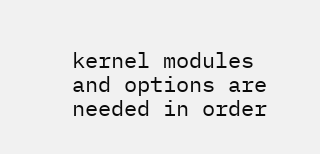kernel modules and options are needed in order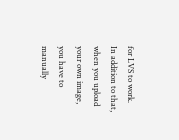for LVS to work. In addition to that, when you upload your own image, you have to manually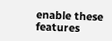enable these features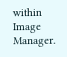within Image Manager.